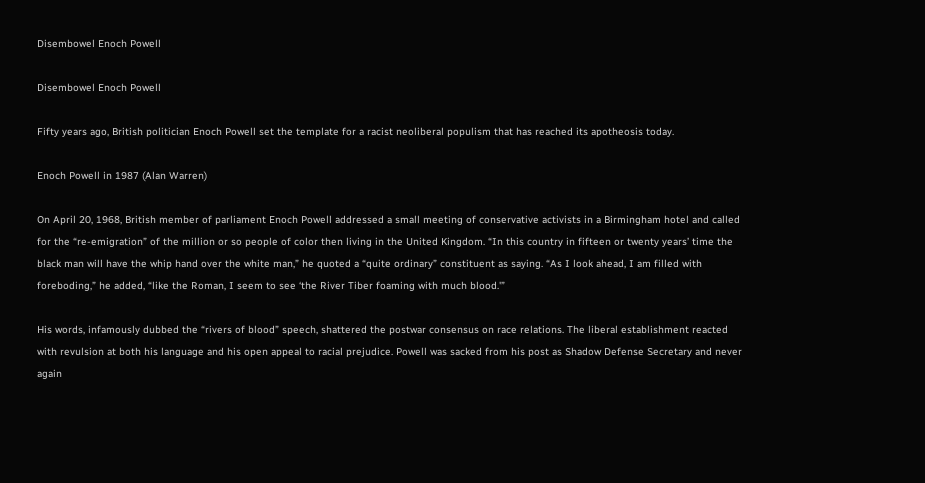Disembowel Enoch Powell

Disembowel Enoch Powell

Fifty years ago, British politician Enoch Powell set the template for a racist neoliberal populism that has reached its apotheosis today.

Enoch Powell in 1987 (Alan Warren)

On April 20, 1968, British member of parliament Enoch Powell addressed a small meeting of conservative activists in a Birmingham hotel and called for the “re-emigration” of the million or so people of color then living in the United Kingdom. “In this country in fifteen or twenty years’ time the black man will have the whip hand over the white man,” he quoted a “quite ordinary” constituent as saying. “As I look ahead, I am filled with foreboding,” he added, “like the Roman, I seem to see ‘the River Tiber foaming with much blood.'”

His words, infamously dubbed the “rivers of blood” speech, shattered the postwar consensus on race relations. The liberal establishment reacted with revulsion at both his language and his open appeal to racial prejudice. Powell was sacked from his post as Shadow Defense Secretary and never again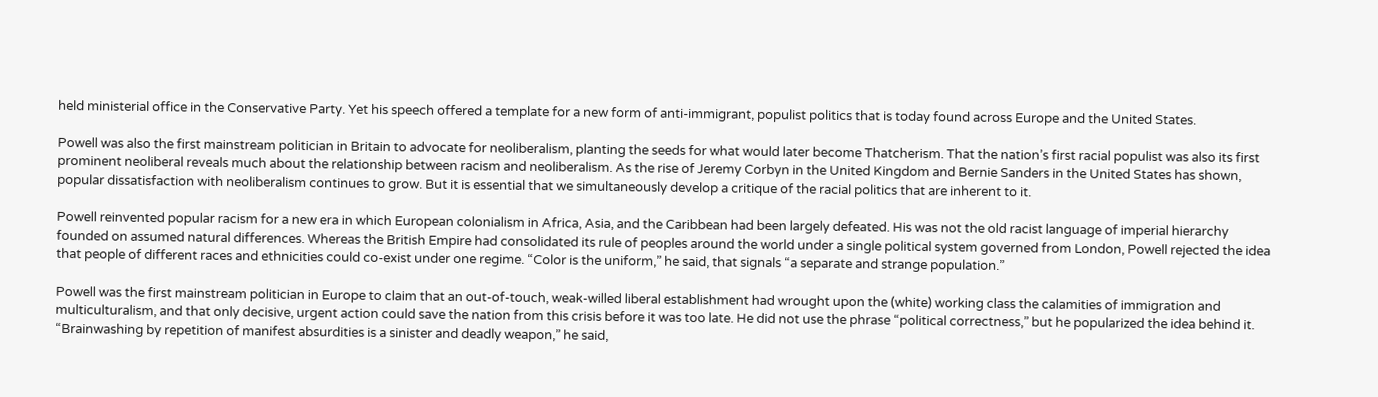held ministerial office in the Conservative Party. Yet his speech offered a template for a new form of anti-immigrant, populist politics that is today found across Europe and the United States.

Powell was also the first mainstream politician in Britain to advocate for neoliberalism, planting the seeds for what would later become Thatcherism. That the nation’s first racial populist was also its first prominent neoliberal reveals much about the relationship between racism and neoliberalism. As the rise of Jeremy Corbyn in the United Kingdom and Bernie Sanders in the United States has shown, popular dissatisfaction with neoliberalism continues to grow. But it is essential that we simultaneously develop a critique of the racial politics that are inherent to it.

Powell reinvented popular racism for a new era in which European colonialism in Africa, Asia, and the Caribbean had been largely defeated. His was not the old racist language of imperial hierarchy founded on assumed natural differences. Whereas the British Empire had consolidated its rule of peoples around the world under a single political system governed from London, Powell rejected the idea that people of different races and ethnicities could co-exist under one regime. “Color is the uniform,” he said, that signals “a separate and strange population.”

Powell was the first mainstream politician in Europe to claim that an out-of-touch, weak-willed liberal establishment had wrought upon the (white) working class the calamities of immigration and multiculturalism, and that only decisive, urgent action could save the nation from this crisis before it was too late. He did not use the phrase “political correctness,” but he popularized the idea behind it. “Brainwashing by repetition of manifest absurdities is a sinister and deadly weapon,” he said,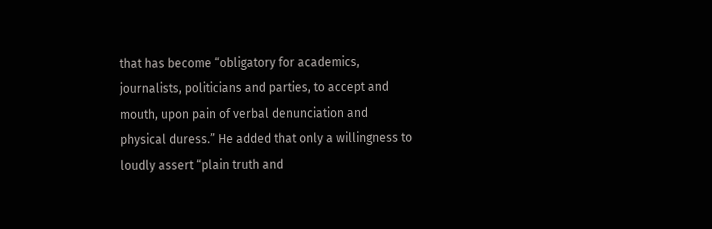that has become “obligatory for academics, journalists, politicians and parties, to accept and mouth, upon pain of verbal denunciation and physical duress.” He added that only a willingness to loudly assert “plain truth and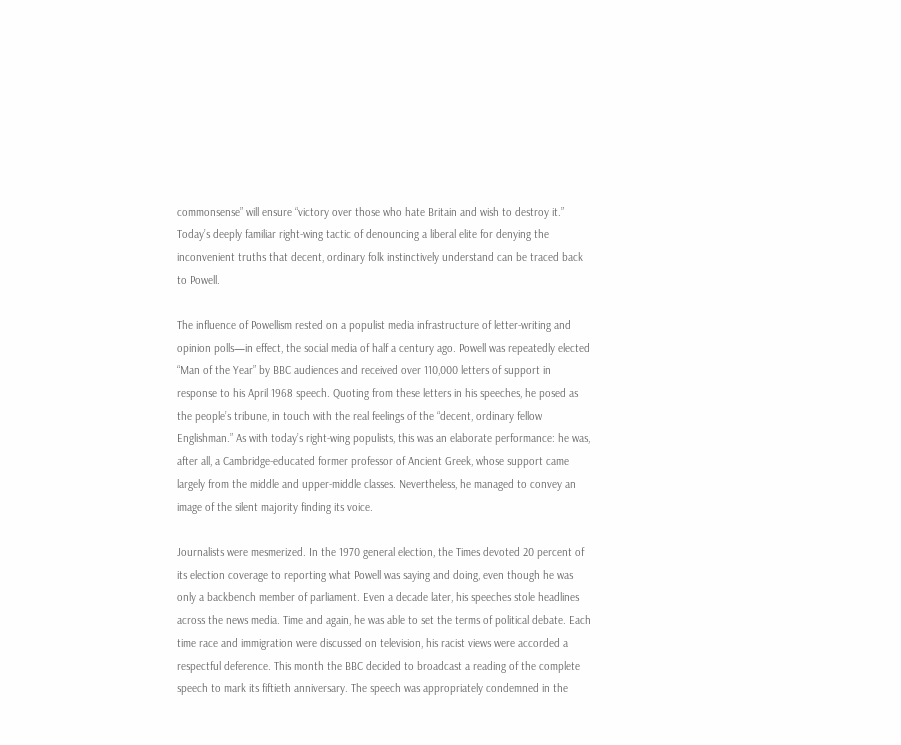commonsense” will ensure “victory over those who hate Britain and wish to destroy it.” Today’s deeply familiar right-wing tactic of denouncing a liberal elite for denying the inconvenient truths that decent, ordinary folk instinctively understand can be traced back to Powell.

The influence of Powellism rested on a populist media infrastructure of letter-writing and opinion polls—in effect, the social media of half a century ago. Powell was repeatedly elected “Man of the Year” by BBC audiences and received over 110,000 letters of support in response to his April 1968 speech. Quoting from these letters in his speeches, he posed as the people’s tribune, in touch with the real feelings of the “decent, ordinary fellow Englishman.” As with today’s right-wing populists, this was an elaborate performance: he was, after all, a Cambridge-educated former professor of Ancient Greek, whose support came largely from the middle and upper-middle classes. Nevertheless, he managed to convey an image of the silent majority finding its voice.

Journalists were mesmerized. In the 1970 general election, the Times devoted 20 percent of its election coverage to reporting what Powell was saying and doing, even though he was only a backbench member of parliament. Even a decade later, his speeches stole headlines across the news media. Time and again, he was able to set the terms of political debate. Each time race and immigration were discussed on television, his racist views were accorded a respectful deference. This month the BBC decided to broadcast a reading of the complete speech to mark its fiftieth anniversary. The speech was appropriately condemned in the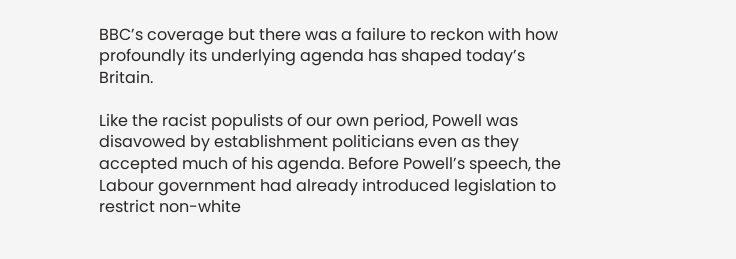BBC’s coverage but there was a failure to reckon with how profoundly its underlying agenda has shaped today’s Britain.

Like the racist populists of our own period, Powell was disavowed by establishment politicians even as they accepted much of his agenda. Before Powell’s speech, the Labour government had already introduced legislation to restrict non-white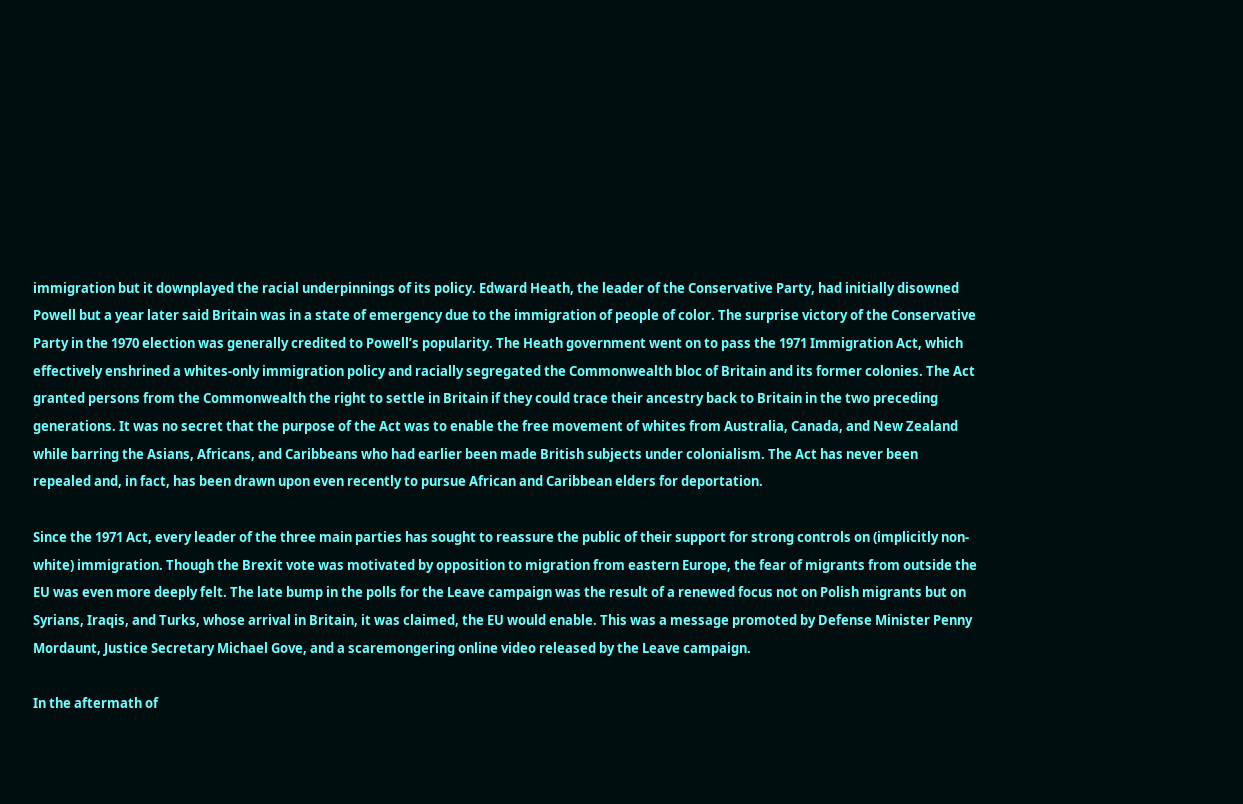immigration but it downplayed the racial underpinnings of its policy. Edward Heath, the leader of the Conservative Party, had initially disowned Powell but a year later said Britain was in a state of emergency due to the immigration of people of color. The surprise victory of the Conservative Party in the 1970 election was generally credited to Powell’s popularity. The Heath government went on to pass the 1971 Immigration Act, which effectively enshrined a whites-only immigration policy and racially segregated the Commonwealth bloc of Britain and its former colonies. The Act granted persons from the Commonwealth the right to settle in Britain if they could trace their ancestry back to Britain in the two preceding generations. It was no secret that the purpose of the Act was to enable the free movement of whites from Australia, Canada, and New Zealand while barring the Asians, Africans, and Caribbeans who had earlier been made British subjects under colonialism. The Act has never been repealed and, in fact, has been drawn upon even recently to pursue African and Caribbean elders for deportation.

Since the 1971 Act, every leader of the three main parties has sought to reassure the public of their support for strong controls on (implicitly non-white) immigration. Though the Brexit vote was motivated by opposition to migration from eastern Europe, the fear of migrants from outside the EU was even more deeply felt. The late bump in the polls for the Leave campaign was the result of a renewed focus not on Polish migrants but on Syrians, Iraqis, and Turks, whose arrival in Britain, it was claimed, the EU would enable. This was a message promoted by Defense Minister Penny Mordaunt, Justice Secretary Michael Gove, and a scaremongering online video released by the Leave campaign.

In the aftermath of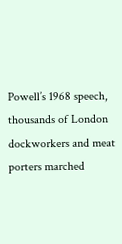Powell’s 1968 speech, thousands of London dockworkers and meat porters marched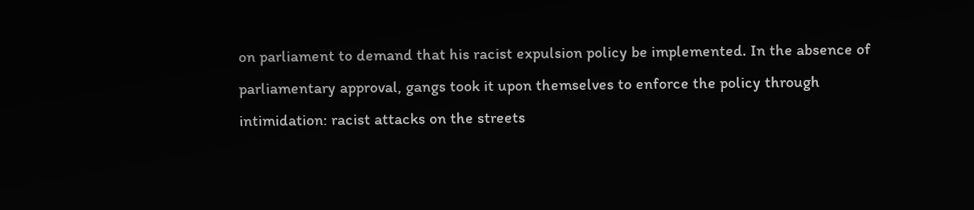on parliament to demand that his racist expulsion policy be implemented. In the absence of parliamentary approval, gangs took it upon themselves to enforce the policy through intimidation: racist attacks on the streets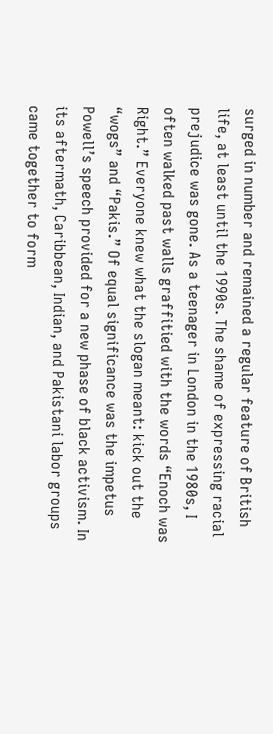surged in number and remained a regular feature of British life, at least until the 1990s. The shame of expressing racial prejudice was gone. As a teenager in London in the 1980s, I often walked past walls graffitied with the words “Enoch was Right.” Everyone knew what the slogan meant: kick out the “wogs” and “Pakis.” Of equal significance was the impetus Powell’s speech provided for a new phase of black activism. In its aftermath, Caribbean, Indian, and Pakistani labor groups came together to form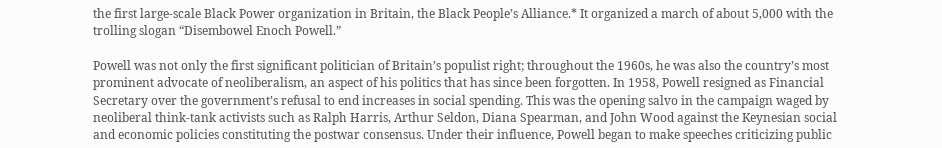the first large-scale Black Power organization in Britain, the Black People’s Alliance.* It organized a march of about 5,000 with the trolling slogan “Disembowel Enoch Powell.”

Powell was not only the first significant politician of Britain’s populist right; throughout the 1960s, he was also the country’s most prominent advocate of neoliberalism, an aspect of his politics that has since been forgotten. In 1958, Powell resigned as Financial Secretary over the government’s refusal to end increases in social spending. This was the opening salvo in the campaign waged by neoliberal think-tank activists such as Ralph Harris, Arthur Seldon, Diana Spearman, and John Wood against the Keynesian social and economic policies constituting the postwar consensus. Under their influence, Powell began to make speeches criticizing public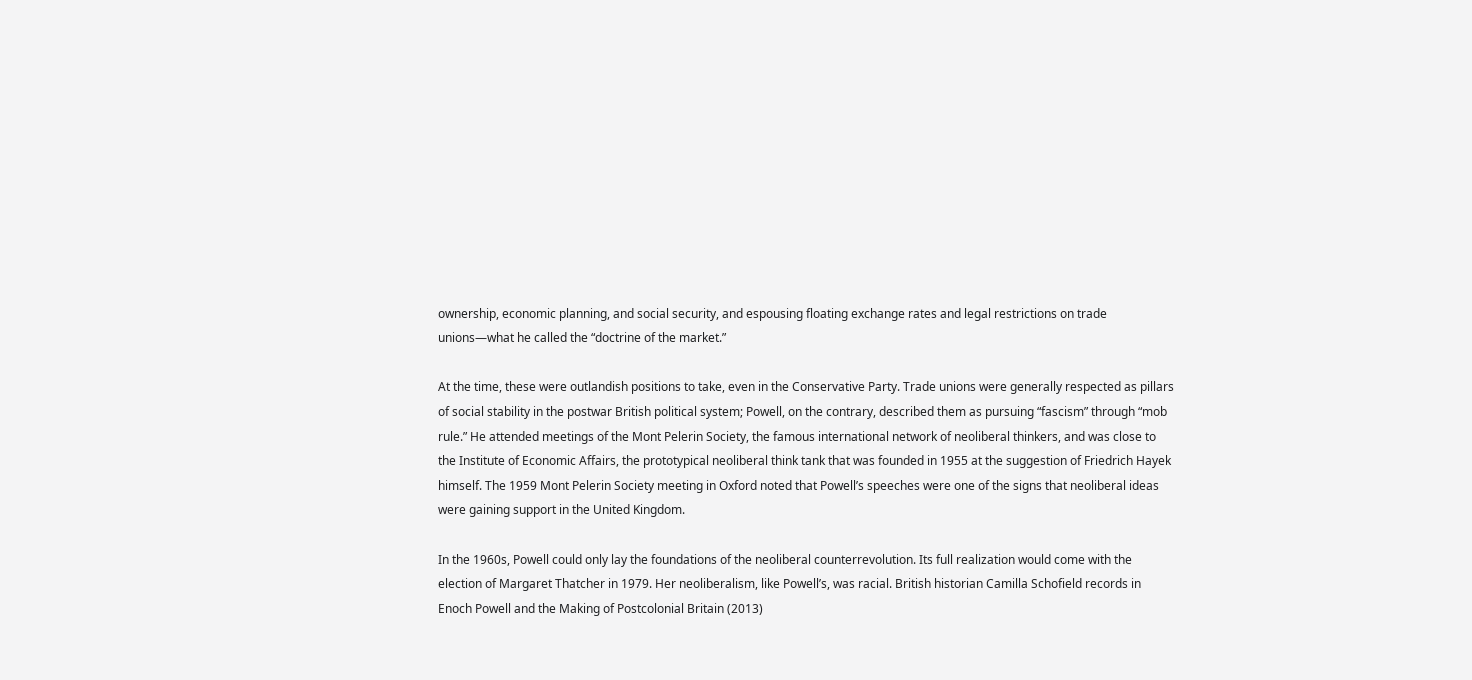ownership, economic planning, and social security, and espousing floating exchange rates and legal restrictions on trade unions—what he called the “doctrine of the market.”

At the time, these were outlandish positions to take, even in the Conservative Party. Trade unions were generally respected as pillars of social stability in the postwar British political system; Powell, on the contrary, described them as pursuing “fascism” through “mob rule.” He attended meetings of the Mont Pelerin Society, the famous international network of neoliberal thinkers, and was close to the Institute of Economic Affairs, the prototypical neoliberal think tank that was founded in 1955 at the suggestion of Friedrich Hayek himself. The 1959 Mont Pelerin Society meeting in Oxford noted that Powell’s speeches were one of the signs that neoliberal ideas were gaining support in the United Kingdom.

In the 1960s, Powell could only lay the foundations of the neoliberal counterrevolution. Its full realization would come with the election of Margaret Thatcher in 1979. Her neoliberalism, like Powell’s, was racial. British historian Camilla Schofield records in Enoch Powell and the Making of Postcolonial Britain (2013)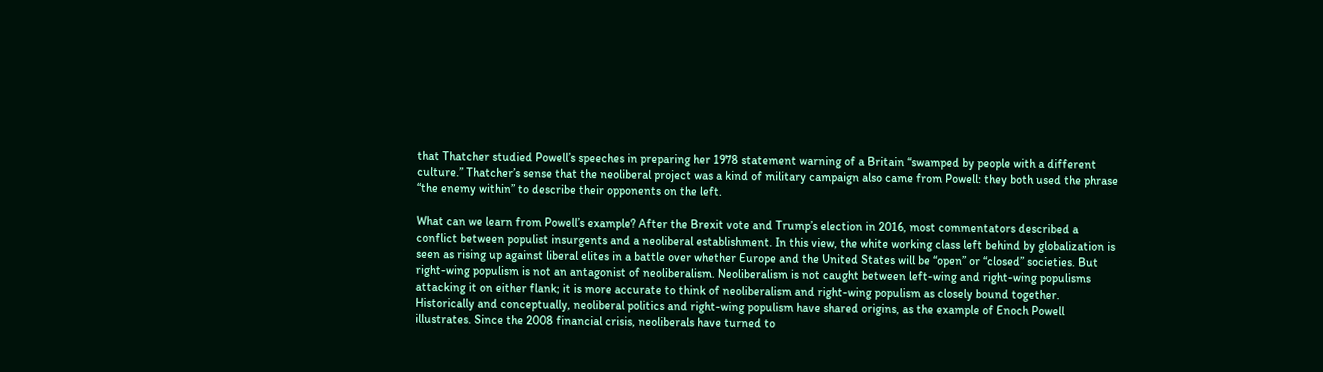that Thatcher studied Powell’s speeches in preparing her 1978 statement warning of a Britain “swamped by people with a different culture.” Thatcher’s sense that the neoliberal project was a kind of military campaign also came from Powell: they both used the phrase “the enemy within” to describe their opponents on the left.

What can we learn from Powell’s example? After the Brexit vote and Trump’s election in 2016, most commentators described a conflict between populist insurgents and a neoliberal establishment. In this view, the white working class left behind by globalization is seen as rising up against liberal elites in a battle over whether Europe and the United States will be “open” or “closed” societies. But right-wing populism is not an antagonist of neoliberalism. Neoliberalism is not caught between left-wing and right-wing populisms attacking it on either flank; it is more accurate to think of neoliberalism and right-wing populism as closely bound together. Historically and conceptually, neoliberal politics and right-wing populism have shared origins, as the example of Enoch Powell illustrates. Since the 2008 financial crisis, neoliberals have turned to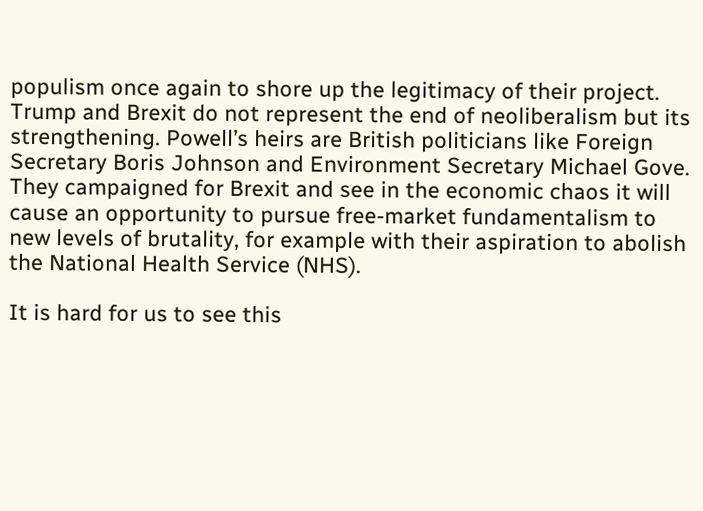populism once again to shore up the legitimacy of their project. Trump and Brexit do not represent the end of neoliberalism but its strengthening. Powell’s heirs are British politicians like Foreign Secretary Boris Johnson and Environment Secretary Michael Gove. They campaigned for Brexit and see in the economic chaos it will cause an opportunity to pursue free-market fundamentalism to new levels of brutality, for example with their aspiration to abolish the National Health Service (NHS).

It is hard for us to see this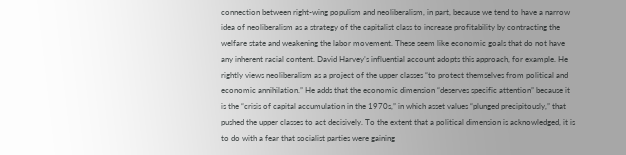connection between right-wing populism and neoliberalism, in part, because we tend to have a narrow idea of neoliberalism as a strategy of the capitalist class to increase profitability by contracting the welfare state and weakening the labor movement. These seem like economic goals that do not have any inherent racial content. David Harvey’s influential account adopts this approach, for example. He rightly views neoliberalism as a project of the upper classes “to protect themselves from political and economic annihilation.” He adds that the economic dimension “deserves specific attention” because it is the “crisis of capital accumulation in the 1970s,” in which asset values “plunged precipitously,” that pushed the upper classes to act decisively. To the extent that a political dimension is acknowledged, it is to do with a fear that socialist parties were gaining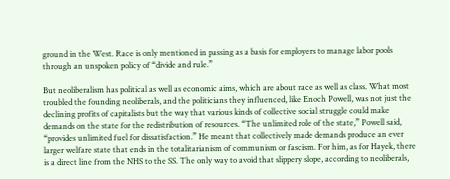ground in the West. Race is only mentioned in passing as a basis for employers to manage labor pools through an unspoken policy of “divide and rule.”

But neoliberalism has political as well as economic aims, which are about race as well as class. What most troubled the founding neoliberals, and the politicians they influenced, like Enoch Powell, was not just the declining profits of capitalists but the way that various kinds of collective social struggle could make demands on the state for the redistribution of resources. “The unlimited role of the state,” Powell said, “provides unlimited fuel for dissatisfaction.” He meant that collectively made demands produce an ever larger welfare state that ends in the totalitarianism of communism or fascism. For him, as for Hayek, there is a direct line from the NHS to the SS. The only way to avoid that slippery slope, according to neoliberals,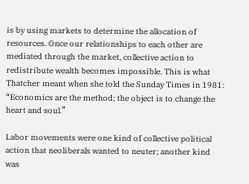is by using markets to determine the allocation of resources. Once our relationships to each other are mediated through the market, collective action to redistribute wealth becomes impossible. This is what Thatcher meant when she told the Sunday Times in 1981: “Economics are the method; the object is to change the heart and soul.”

Labor movements were one kind of collective political action that neoliberals wanted to neuter; another kind was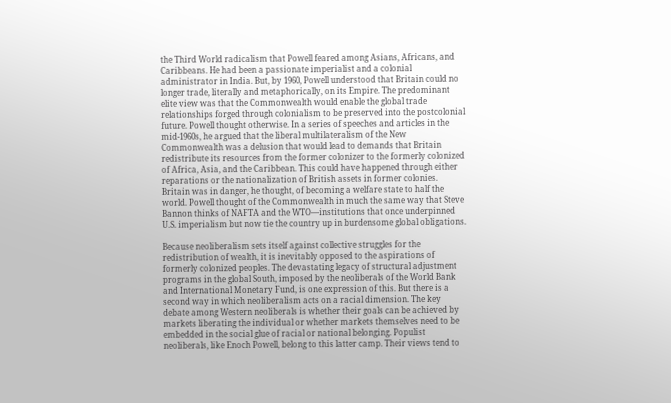the Third World radicalism that Powell feared among Asians, Africans, and Caribbeans. He had been a passionate imperialist and a colonial administrator in India. But, by 1960, Powell understood that Britain could no longer trade, literally and metaphorically, on its Empire. The predominant elite view was that the Commonwealth would enable the global trade relationships forged through colonialism to be preserved into the postcolonial future. Powell thought otherwise. In a series of speeches and articles in the mid-1960s, he argued that the liberal multilateralism of the New Commonwealth was a delusion that would lead to demands that Britain redistribute its resources from the former colonizer to the formerly colonized of Africa, Asia, and the Caribbean. This could have happened through either reparations or the nationalization of British assets in former colonies. Britain was in danger, he thought, of becoming a welfare state to half the world. Powell thought of the Commonwealth in much the same way that Steve Bannon thinks of NAFTA and the WTO—institutions that once underpinned U.S. imperialism but now tie the country up in burdensome global obligations.

Because neoliberalism sets itself against collective struggles for the redistribution of wealth, it is inevitably opposed to the aspirations of formerly colonized peoples. The devastating legacy of structural adjustment programs in the global South, imposed by the neoliberals of the World Bank and International Monetary Fund, is one expression of this. But there is a second way in which neoliberalism acts on a racial dimension. The key debate among Western neoliberals is whether their goals can be achieved by markets liberating the individual or whether markets themselves need to be embedded in the social glue of racial or national belonging. Populist neoliberals, like Enoch Powell, belong to this latter camp. Their views tend to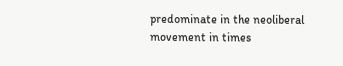predominate in the neoliberal movement in times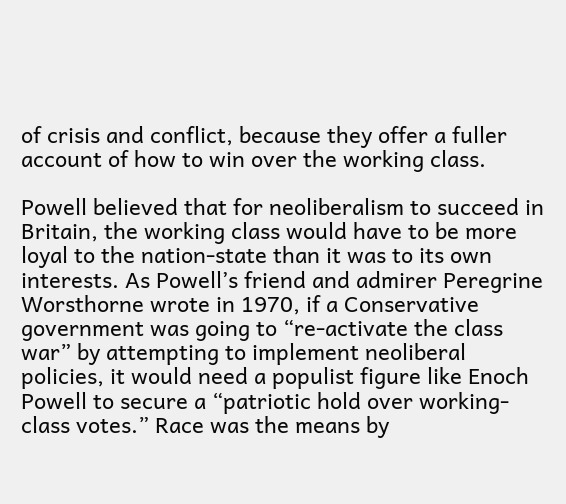of crisis and conflict, because they offer a fuller account of how to win over the working class.

Powell believed that for neoliberalism to succeed in Britain, the working class would have to be more loyal to the nation-state than it was to its own interests. As Powell’s friend and admirer Peregrine Worsthorne wrote in 1970, if a Conservative government was going to “re-activate the class war” by attempting to implement neoliberal policies, it would need a populist figure like Enoch Powell to secure a “patriotic hold over working-class votes.” Race was the means by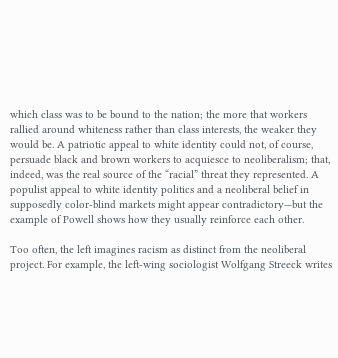which class was to be bound to the nation; the more that workers rallied around whiteness rather than class interests, the weaker they would be. A patriotic appeal to white identity could not, of course, persuade black and brown workers to acquiesce to neoliberalism; that, indeed, was the real source of the “racial” threat they represented. A populist appeal to white identity politics and a neoliberal belief in supposedly color-blind markets might appear contradictory—but the example of Powell shows how they usually reinforce each other.

Too often, the left imagines racism as distinct from the neoliberal project. For example, the left-wing sociologist Wolfgang Streeck writes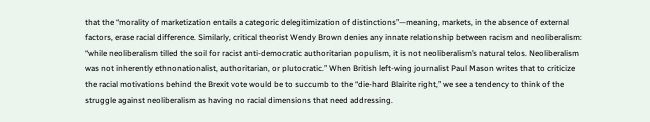that the “morality of marketization entails a categoric delegitimization of distinctions”—meaning, markets, in the absence of external factors, erase racial difference. Similarly, critical theorist Wendy Brown denies any innate relationship between racism and neoliberalism: “while neoliberalism tilled the soil for racist anti-democratic authoritarian populism, it is not neoliberalism’s natural telos. Neoliberalism was not inherently ethnonationalist, authoritarian, or plutocratic.” When British left-wing journalist Paul Mason writes that to criticize the racial motivations behind the Brexit vote would be to succumb to the “die-hard Blairite right,” we see a tendency to think of the struggle against neoliberalism as having no racial dimensions that need addressing.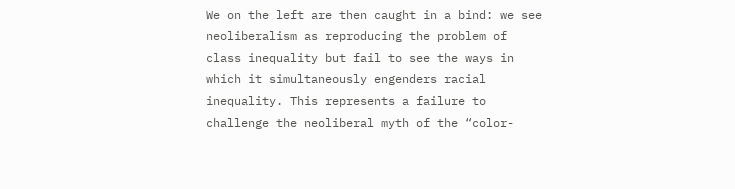We on the left are then caught in a bind: we see neoliberalism as reproducing the problem of class inequality but fail to see the ways in which it simultaneously engenders racial inequality. This represents a failure to challenge the neoliberal myth of the “color-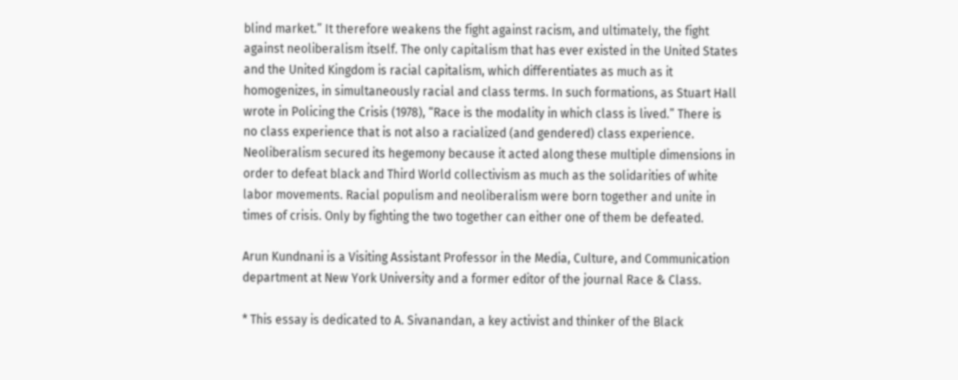blind market.” It therefore weakens the fight against racism, and ultimately, the fight against neoliberalism itself. The only capitalism that has ever existed in the United States and the United Kingdom is racial capitalism, which differentiates as much as it homogenizes, in simultaneously racial and class terms. In such formations, as Stuart Hall wrote in Policing the Crisis (1978), “Race is the modality in which class is lived.” There is no class experience that is not also a racialized (and gendered) class experience. Neoliberalism secured its hegemony because it acted along these multiple dimensions in order to defeat black and Third World collectivism as much as the solidarities of white labor movements. Racial populism and neoliberalism were born together and unite in times of crisis. Only by fighting the two together can either one of them be defeated.

Arun Kundnani is a Visiting Assistant Professor in the Media, Culture, and Communication department at New York University and a former editor of the journal Race & Class.

* This essay is dedicated to A. Sivanandan, a key activist and thinker of the Black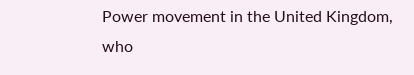Power movement in the United Kingdom, who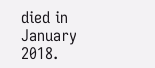died in January 2018.